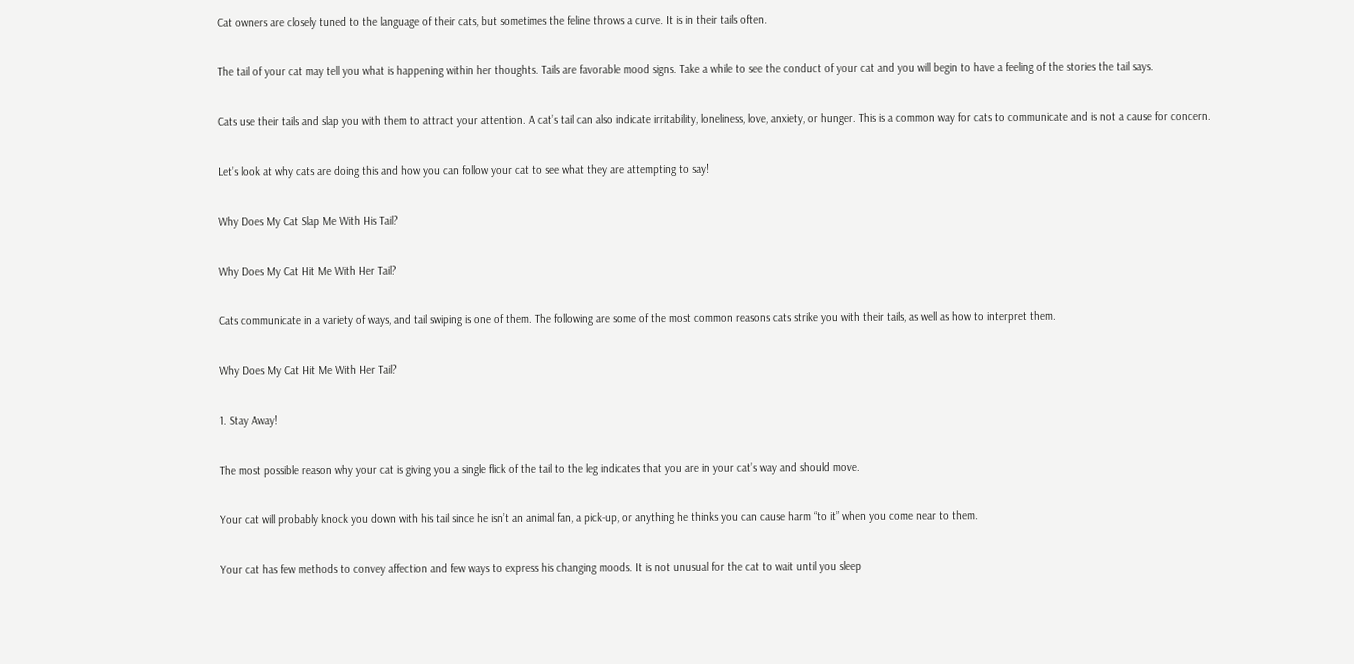Cat owners are closely tuned to the language of their cats, but sometimes the feline throws a curve. It is in their tails often.

The tail of your cat may tell you what is happening within her thoughts. Tails are favorable mood signs. Take a while to see the conduct of your cat and you will begin to have a feeling of the stories the tail says.

Cats use their tails and slap you with them to attract your attention. A cat’s tail can also indicate irritability, loneliness, love, anxiety, or hunger. This is a common way for cats to communicate and is not a cause for concern.

Let’s look at why cats are doing this and how you can follow your cat to see what they are attempting to say!

Why Does My Cat Slap Me With His Tail?

Why Does My Cat Hit Me With Her Tail?

Cats communicate in a variety of ways, and tail swiping is one of them. The following are some of the most common reasons cats strike you with their tails, as well as how to interpret them.

Why Does My Cat Hit Me With Her Tail?

1. Stay Away!

The most possible reason why your cat is giving you a single flick of the tail to the leg indicates that you are in your cat’s way and should move.

Your cat will probably knock you down with his tail since he isn’t an animal fan, a pick-up, or anything he thinks you can cause harm “to it” when you come near to them.

Your cat has few methods to convey affection and few ways to express his changing moods. It is not unusual for the cat to wait until you sleep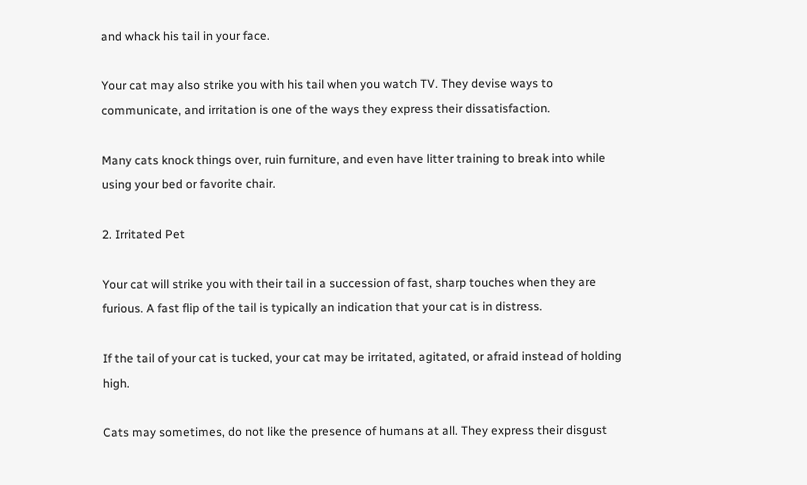and whack his tail in your face.

Your cat may also strike you with his tail when you watch TV. They devise ways to communicate, and irritation is one of the ways they express their dissatisfaction.

Many cats knock things over, ruin furniture, and even have litter training to break into while using your bed or favorite chair.

2. Irritated Pet

Your cat will strike you with their tail in a succession of fast, sharp touches when they are furious. A fast flip of the tail is typically an indication that your cat is in distress.

If the tail of your cat is tucked, your cat may be irritated, agitated, or afraid instead of holding high.

Cats may sometimes, do not like the presence of humans at all. They express their disgust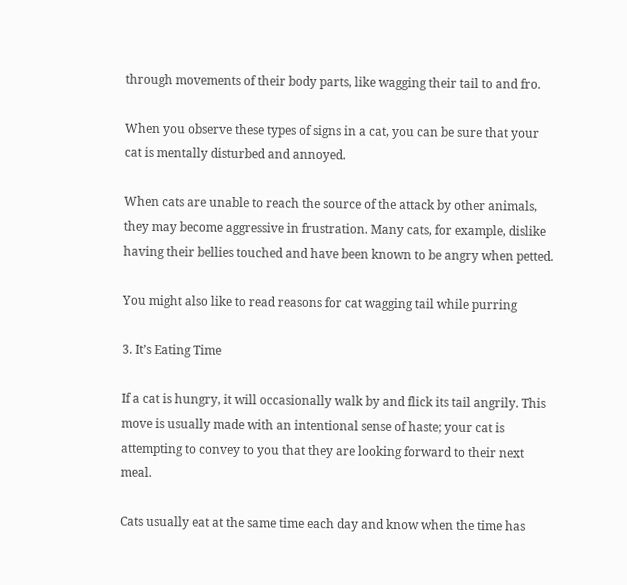through movements of their body parts, like wagging their tail to and fro.

When you observe these types of signs in a cat, you can be sure that your cat is mentally disturbed and annoyed.

When cats are unable to reach the source of the attack by other animals, they may become aggressive in frustration. Many cats, for example, dislike having their bellies touched and have been known to be angry when petted.

You might also like to read reasons for cat wagging tail while purring

3. It’s Eating Time

If a cat is hungry, it will occasionally walk by and flick its tail angrily. This move is usually made with an intentional sense of haste; your cat is attempting to convey to you that they are looking forward to their next meal.

Cats usually eat at the same time each day and know when the time has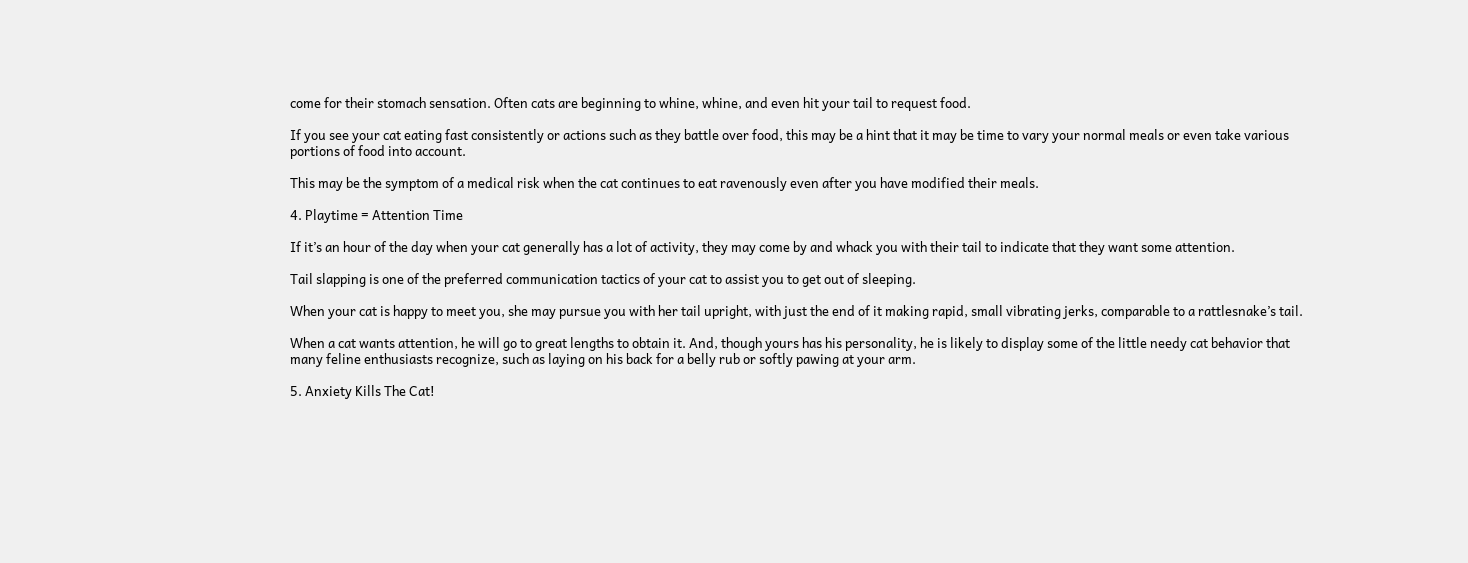come for their stomach sensation. Often cats are beginning to whine, whine, and even hit your tail to request food.

If you see your cat eating fast consistently or actions such as they battle over food, this may be a hint that it may be time to vary your normal meals or even take various portions of food into account.

This may be the symptom of a medical risk when the cat continues to eat ravenously even after you have modified their meals.

4. Playtime = Attention Time

If it’s an hour of the day when your cat generally has a lot of activity, they may come by and whack you with their tail to indicate that they want some attention.

Tail slapping is one of the preferred communication tactics of your cat to assist you to get out of sleeping.

When your cat is happy to meet you, she may pursue you with her tail upright, with just the end of it making rapid, small vibrating jerks, comparable to a rattlesnake’s tail.

When a cat wants attention, he will go to great lengths to obtain it. And, though yours has his personality, he is likely to display some of the little needy cat behavior that many feline enthusiasts recognize, such as laying on his back for a belly rub or softly pawing at your arm.

5. Anxiety Kills The Cat!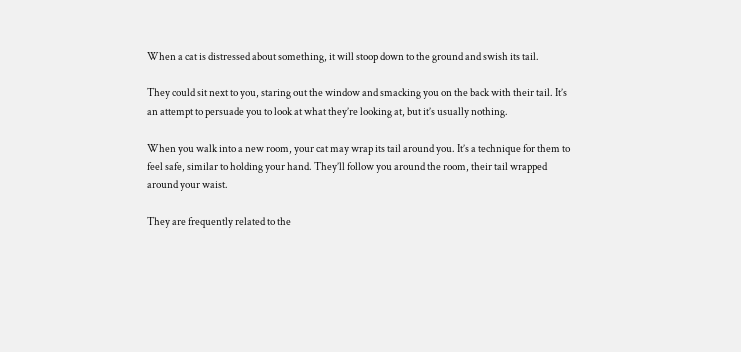When a cat is distressed about something, it will stoop down to the ground and swish its tail.

They could sit next to you, staring out the window and smacking you on the back with their tail. It’s an attempt to persuade you to look at what they’re looking at, but it’s usually nothing.

When you walk into a new room, your cat may wrap its tail around you. It’s a technique for them to feel safe, similar to holding your hand. They’ll follow you around the room, their tail wrapped around your waist.

They are frequently related to the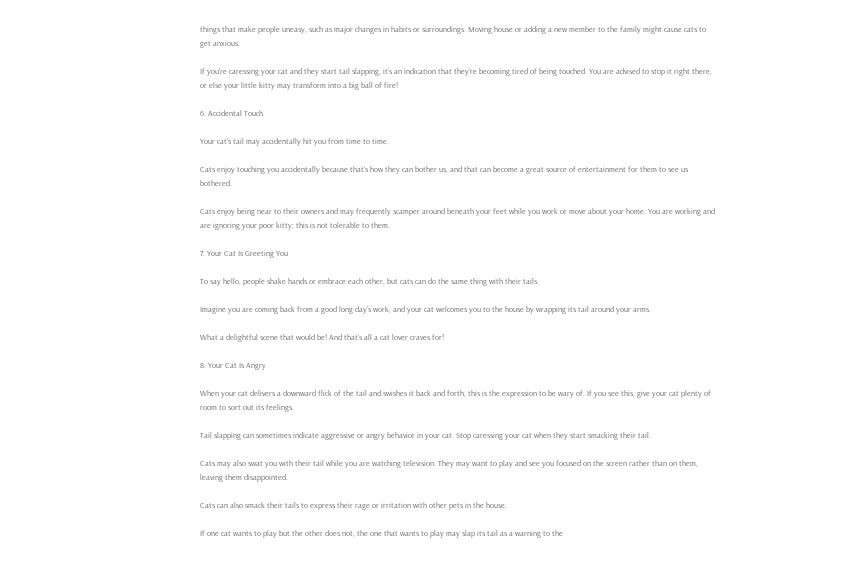things that make people uneasy, such as major changes in habits or surroundings. Moving house or adding a new member to the family might cause cats to get anxious.

If you’re caressing your cat and they start tail slapping, it’s an indication that they’re becoming tired of being touched. You are advised to stop it right there, or else your little kitty may transform into a big ball of fire!

6. Accidental Touch

Your cat’s tail may accidentally hit you from time to time.

Cats enjoy touching you accidentally because that’s how they can bother us, and that can become a great source of entertainment for them to see us bothered.

Cats enjoy being near to their owners and may frequently scamper around beneath your feet while you work or move about your home. You are working and are ignoring your poor kitty; this is not tolerable to them.

7. Your Cat Is Greeting You

To say hello, people shake hands or embrace each other, but cats can do the same thing with their tails.

Imagine you are coming back from a good long day’s work, and your cat welcomes you to the house by wrapping its tail around your arms.

What a delightful scene that would be! And that’s all a cat lover craves for!

8. Your Cat Is Angry

When your cat delivers a downward flick of the tail and swishes it back and forth, this is the expression to be wary of. If you see this, give your cat plenty of room to sort out its feelings.

Tail slapping can sometimes indicate aggressive or angry behavior in your cat. Stop caressing your cat when they start smacking their tail.

Cats may also swat you with their tail while you are watching television. They may want to play and see you focused on the screen rather than on them, leaving them disappointed.

Cats can also smack their tails to express their rage or irritation with other pets in the house.

If one cat wants to play but the other does not, the one that wants to play may slap its tail as a warning to the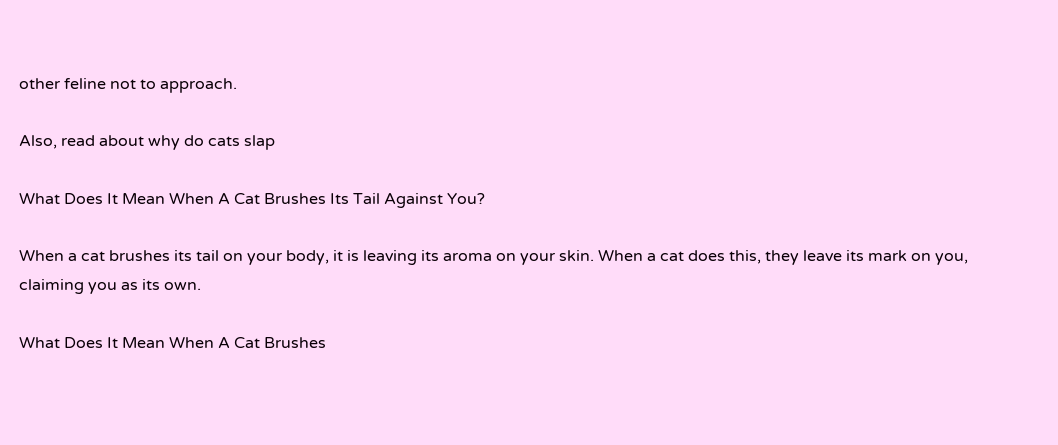other feline not to approach.

Also, read about why do cats slap

What Does It Mean When A Cat Brushes Its Tail Against You?

When a cat brushes its tail on your body, it is leaving its aroma on your skin. When a cat does this, they leave its mark on you, claiming you as its own.

What Does It Mean When A Cat Brushes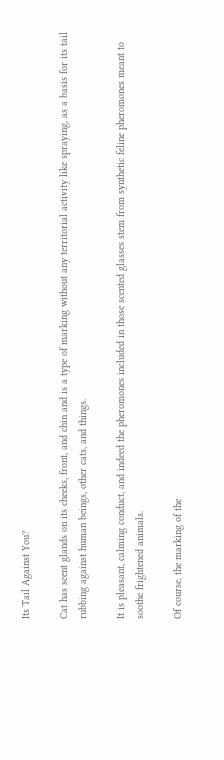Its Tail Against You?

Cat has scent glands on its cheeks, front, and chin and is a type of marking without any territorial activity like spraying, as a basis for its tail rubbing against human beings, other cats, and things.

It is pleasant, calming conduct, and indeed the pheromones included in those scented glasses stem from synthetic feline pheromones meant to soothe frightened animals.

Of course, the marking of the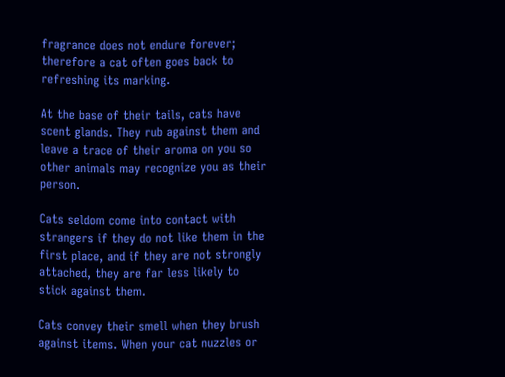fragrance does not endure forever; therefore a cat often goes back to refreshing its marking.

At the base of their tails, cats have scent glands. They rub against them and leave a trace of their aroma on you so other animals may recognize you as their person.

Cats seldom come into contact with strangers if they do not like them in the first place, and if they are not strongly attached, they are far less likely to stick against them.

Cats convey their smell when they brush against items. When your cat nuzzles or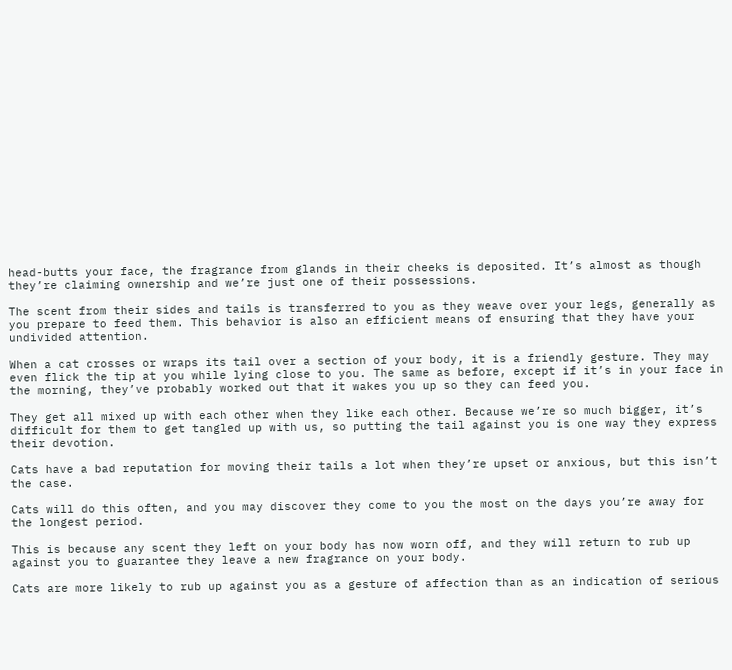head-butts your face, the fragrance from glands in their cheeks is deposited. It’s almost as though they’re claiming ownership and we’re just one of their possessions.

The scent from their sides and tails is transferred to you as they weave over your legs, generally as you prepare to feed them. This behavior is also an efficient means of ensuring that they have your undivided attention.

When a cat crosses or wraps its tail over a section of your body, it is a friendly gesture. They may even flick the tip at you while lying close to you. The same as before, except if it’s in your face in the morning, they’ve probably worked out that it wakes you up so they can feed you.

They get all mixed up with each other when they like each other. Because we’re so much bigger, it’s difficult for them to get tangled up with us, so putting the tail against you is one way they express their devotion.

Cats have a bad reputation for moving their tails a lot when they’re upset or anxious, but this isn’t the case.

Cats will do this often, and you may discover they come to you the most on the days you’re away for the longest period.

This is because any scent they left on your body has now worn off, and they will return to rub up against you to guarantee they leave a new fragrance on your body.

Cats are more likely to rub up against you as a gesture of affection than as an indication of serious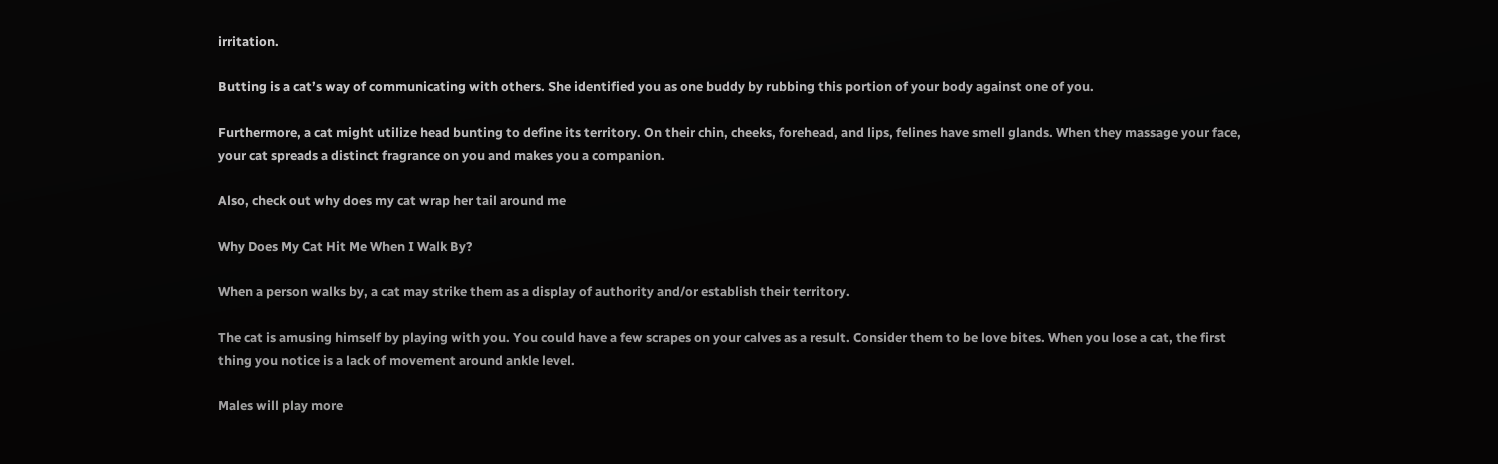irritation.

Butting is a cat’s way of communicating with others. She identified you as one buddy by rubbing this portion of your body against one of you.

Furthermore, a cat might utilize head bunting to define its territory. On their chin, cheeks, forehead, and lips, felines have smell glands. When they massage your face, your cat spreads a distinct fragrance on you and makes you a companion.

Also, check out why does my cat wrap her tail around me

Why Does My Cat Hit Me When I Walk By?

When a person walks by, a cat may strike them as a display of authority and/or establish their territory.

The cat is amusing himself by playing with you. You could have a few scrapes on your calves as a result. Consider them to be love bites. When you lose a cat, the first thing you notice is a lack of movement around ankle level.

Males will play more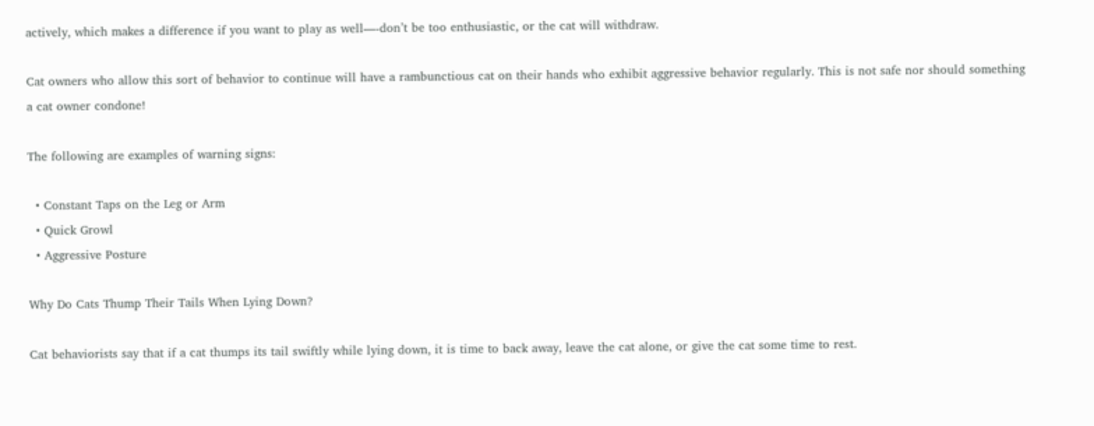actively, which makes a difference if you want to play as well—-don’t be too enthusiastic, or the cat will withdraw.

Cat owners who allow this sort of behavior to continue will have a rambunctious cat on their hands who exhibit aggressive behavior regularly. This is not safe nor should something a cat owner condone!

The following are examples of warning signs:

  • Constant Taps on the Leg or Arm
  • Quick Growl
  • Aggressive Posture

Why Do Cats Thump Their Tails When Lying Down?

Cat behaviorists say that if a cat thumps its tail swiftly while lying down, it is time to back away, leave the cat alone, or give the cat some time to rest.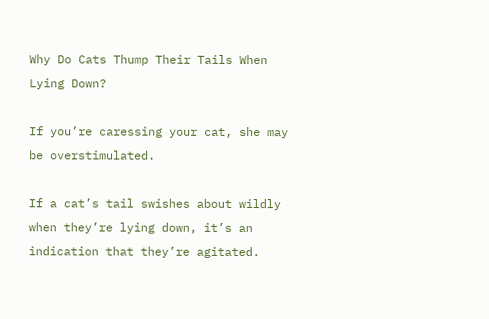Why Do Cats Thump Their Tails When Lying Down?

If you’re caressing your cat, she may be overstimulated.

If a cat’s tail swishes about wildly when they’re lying down, it’s an indication that they’re agitated.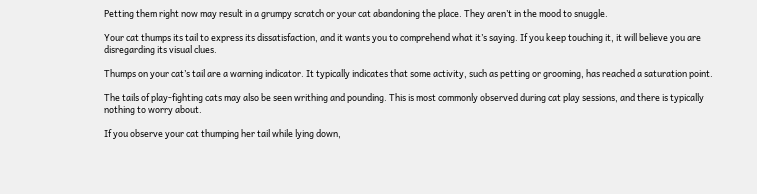Petting them right now may result in a grumpy scratch or your cat abandoning the place. They aren’t in the mood to snuggle.

Your cat thumps its tail to express its dissatisfaction, and it wants you to comprehend what it’s saying. If you keep touching it, it will believe you are disregarding its visual clues.

Thumps on your cat’s tail are a warning indicator. It typically indicates that some activity, such as petting or grooming, has reached a saturation point.

The tails of play-fighting cats may also be seen writhing and pounding. This is most commonly observed during cat play sessions, and there is typically nothing to worry about.

If you observe your cat thumping her tail while lying down,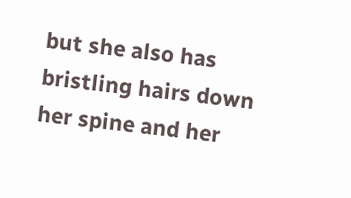but she also has bristling hairs down her spine and her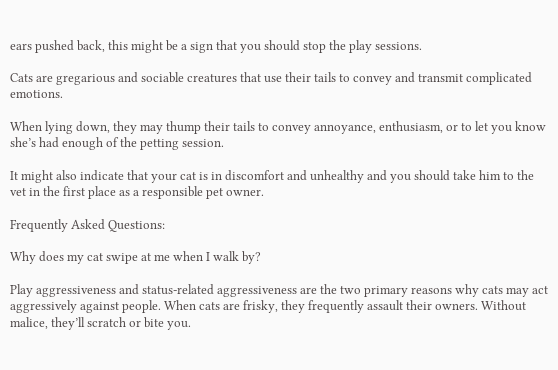ears pushed back, this might be a sign that you should stop the play sessions.

Cats are gregarious and sociable creatures that use their tails to convey and transmit complicated emotions.

When lying down, they may thump their tails to convey annoyance, enthusiasm, or to let you know she’s had enough of the petting session.

It might also indicate that your cat is in discomfort and unhealthy and you should take him to the vet in the first place as a responsible pet owner.

Frequently Asked Questions:

Why does my cat swipe at me when I walk by?

Play aggressiveness and status-related aggressiveness are the two primary reasons why cats may act aggressively against people. When cats are frisky, they frequently assault their owners. Without malice, they’ll scratch or bite you.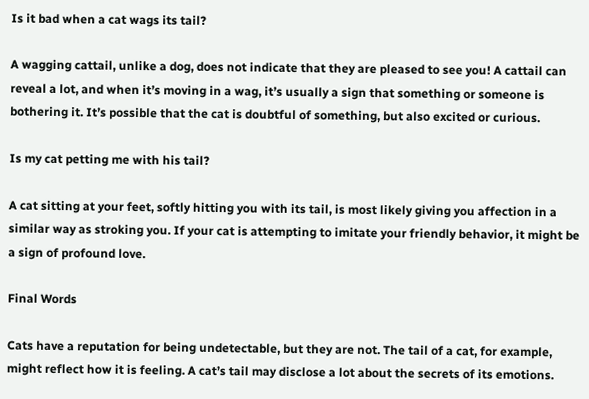Is it bad when a cat wags its tail?

A wagging cattail, unlike a dog, does not indicate that they are pleased to see you! A cattail can reveal a lot, and when it’s moving in a wag, it’s usually a sign that something or someone is bothering it. It’s possible that the cat is doubtful of something, but also excited or curious.

Is my cat petting me with his tail?

A cat sitting at your feet, softly hitting you with its tail, is most likely giving you affection in a similar way as stroking you. If your cat is attempting to imitate your friendly behavior, it might be a sign of profound love.

Final Words

Cats have a reputation for being undetectable, but they are not. The tail of a cat, for example, might reflect how it is feeling. A cat’s tail may disclose a lot about the secrets of its emotions.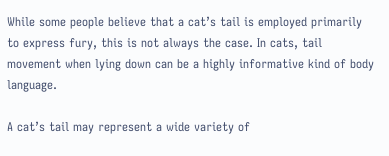While some people believe that a cat’s tail is employed primarily to express fury, this is not always the case. In cats, tail movement when lying down can be a highly informative kind of body language.

A cat’s tail may represent a wide variety of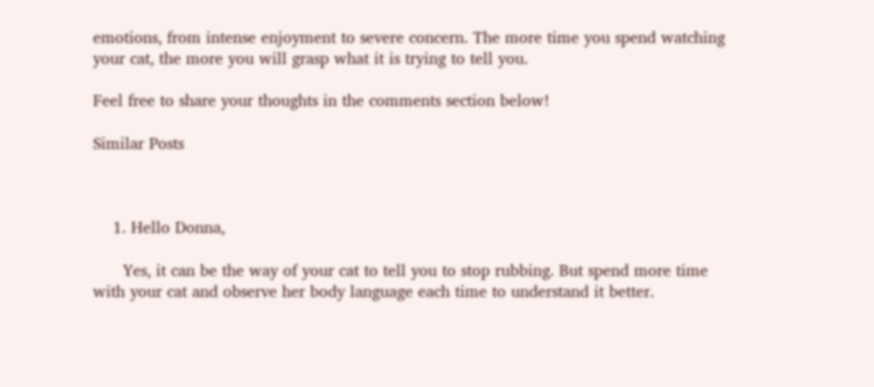emotions, from intense enjoyment to severe concern. The more time you spend watching your cat, the more you will grasp what it is trying to tell you.

Feel free to share your thoughts in the comments section below!

Similar Posts



    1. Hello Donna,

      Yes, it can be the way of your cat to tell you to stop rubbing. But spend more time with your cat and observe her body language each time to understand it better.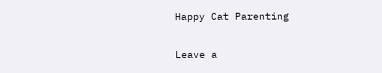Happy Cat Parenting

Leave a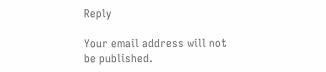Reply

Your email address will not be published.